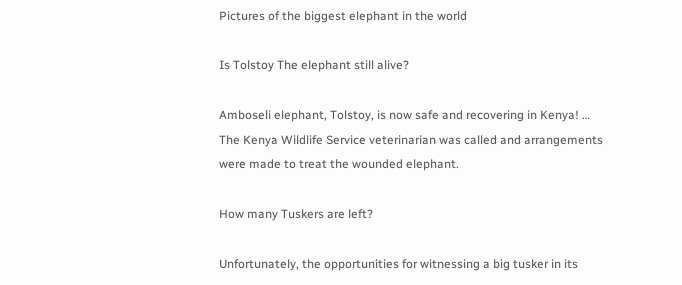Pictures of the biggest elephant in the world

Is Tolstoy The elephant still alive?

Amboseli elephant, Tolstoy, is now safe and recovering in Kenya! … The Kenya Wildlife Service veterinarian was called and arrangements were made to treat the wounded elephant.

How many Tuskers are left?

Unfortunately, the opportunities for witnessing a big tusker in its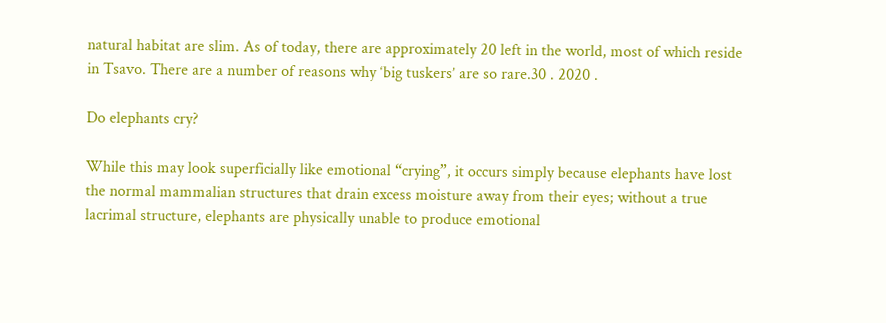natural habitat are slim. As of today, there are approximately 20 left in the world, most of which reside in Tsavo. There are a number of reasons why ‘big tuskers’ are so rare.30 . 2020 .

Do elephants cry?

While this may look superficially like emotional “crying”, it occurs simply because elephants have lost the normal mammalian structures that drain excess moisture away from their eyes; without a true lacrimal structure, elephants are physically unable to produce emotional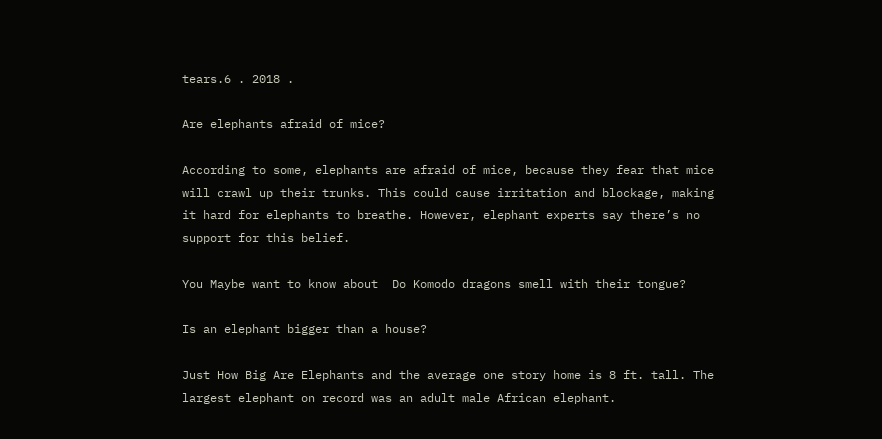tears.6 . 2018 .

Are elephants afraid of mice?

According to some, elephants are afraid of mice, because they fear that mice will crawl up their trunks. This could cause irritation and blockage, making it hard for elephants to breathe. However, elephant experts say there’s no support for this belief.

You Maybe want to know about  Do Komodo dragons smell with their tongue?

Is an elephant bigger than a house?

Just How Big Are Elephants and the average one story home is 8 ft. tall. The largest elephant on record was an adult male African elephant.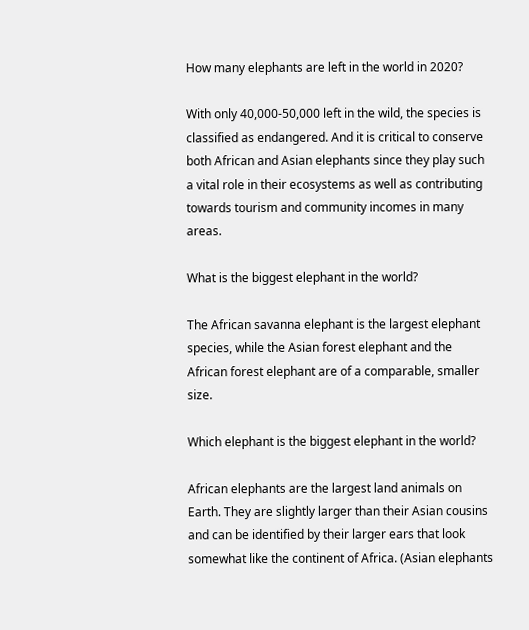How many elephants are left in the world in 2020?

With only 40,000-50,000 left in the wild, the species is classified as endangered. And it is critical to conserve both African and Asian elephants since they play such a vital role in their ecosystems as well as contributing towards tourism and community incomes in many areas.

What is the biggest elephant in the world?

The African savanna elephant is the largest elephant species, while the Asian forest elephant and the African forest elephant are of a comparable, smaller size.

Which elephant is the biggest elephant in the world?

African elephants are the largest land animals on Earth. They are slightly larger than their Asian cousins and can be identified by their larger ears that look somewhat like the continent of Africa. (Asian elephants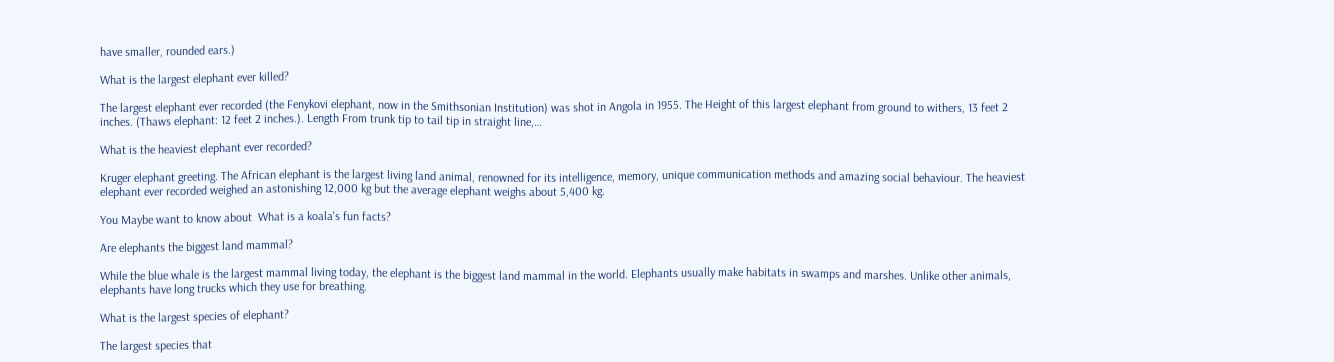have smaller, rounded ears.)

What is the largest elephant ever killed?

The largest elephant ever recorded (the Fenykovi elephant, now in the Smithsonian Institution) was shot in Angola in 1955. The Height of this largest elephant from ground to withers, 13 feet 2 inches. (Thaws elephant: 12 feet 2 inches.). Length From trunk tip to tail tip in straight line,…

What is the heaviest elephant ever recorded?

Kruger elephant greeting. The African elephant is the largest living land animal, renowned for its intelligence, memory, unique communication methods and amazing social behaviour. The heaviest elephant ever recorded weighed an astonishing 12,000 kg but the average elephant weighs about 5,400 kg.

You Maybe want to know about  What is a koala's fun facts?

Are elephants the biggest land mammal?

While the blue whale is the largest mammal living today, the elephant is the biggest land mammal in the world. Elephants usually make habitats in swamps and marshes. Unlike other animals, elephants have long trucks which they use for breathing.

What is the largest species of elephant?

The largest species that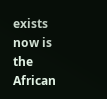exists now is the African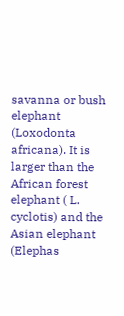savanna or bush elephant (Loxodonta africana). It is larger than the African forest elephant ( L. cyclotis) and the Asian elephant (Elephas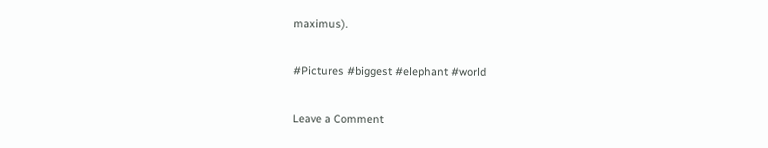maximus).

#Pictures #biggest #elephant #world

Leave a Comment